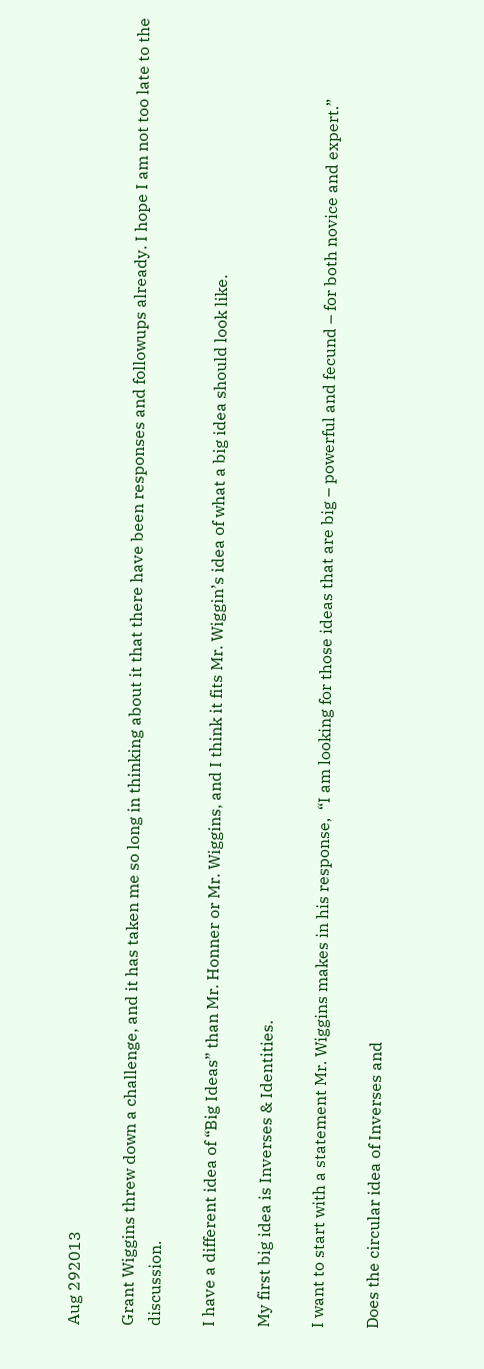Aug 292013

Grant Wiggins threw down a challenge, and it has taken me so long in thinking about it that there have been responses and followups already. I hope I am not too late to the discussion.

I have a different idea of “Big Ideas” than Mr. Honner or Mr. Wiggins, and I think it fits Mr. Wiggin’s idea of what a big idea should look like.

My first big idea is Inverses & Identities.

I want to start with a statement Mr. Wiggins makes in his response,  “I am looking for those ideas that are big – powerful and fecund – for both novice and expert.”

Does the circular idea of Inverses and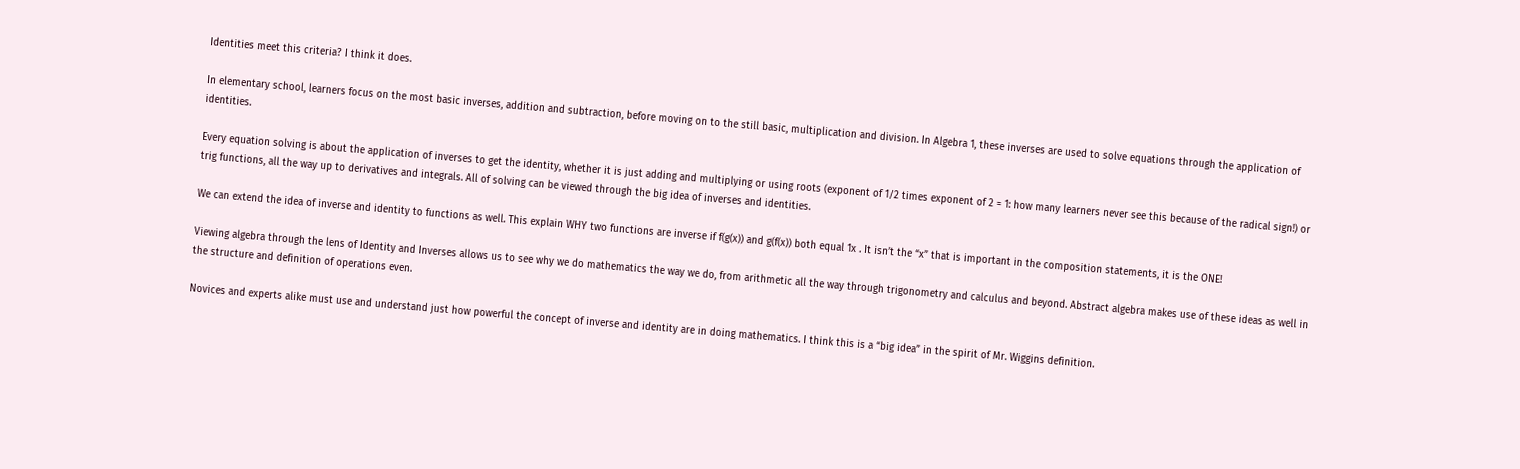Identities meet this criteria? I think it does.

In elementary school, learners focus on the most basic inverses, addition and subtraction, before moving on to the still basic, multiplication and division. In Algebra 1, these inverses are used to solve equations through the application of identities.

Every equation solving is about the application of inverses to get the identity, whether it is just adding and multiplying or using roots (exponent of 1/2 times exponent of 2 = 1: how many learners never see this because of the radical sign!) or trig functions, all the way up to derivatives and integrals. All of solving can be viewed through the big idea of inverses and identities.

We can extend the idea of inverse and identity to functions as well. This explain WHY two functions are inverse if f(g(x)) and g(f(x)) both equal 1x . It isn’t the “x” that is important in the composition statements, it is the ONE!

Viewing algebra through the lens of Identity and Inverses allows us to see why we do mathematics the way we do, from arithmetic all the way through trigonometry and calculus and beyond. Abstract algebra makes use of these ideas as well in the structure and definition of operations even.

Novices and experts alike must use and understand just how powerful the concept of inverse and identity are in doing mathematics. I think this is a “big idea” in the spirit of Mr. Wiggins definition.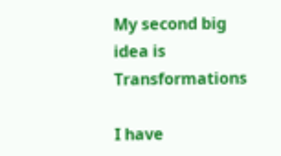My second big idea is Transformations

I have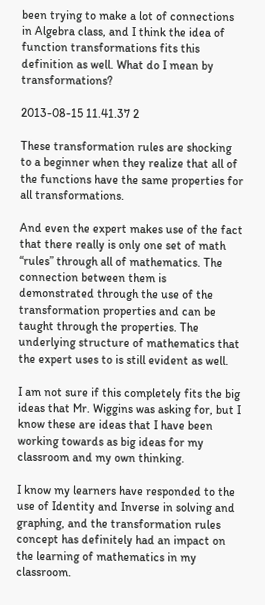been trying to make a lot of connections in Algebra class, and I think the idea of function transformations fits this definition as well. What do I mean by transformations?

2013-08-15 11.41.37 2

These transformation rules are shocking to a beginner when they realize that all of the functions have the same properties for all transformations.

And even the expert makes use of the fact that there really is only one set of math “rules” through all of mathematics. The connection between them is demonstrated through the use of the transformation properties and can be taught through the properties. The underlying structure of mathematics that the expert uses to is still evident as well.

I am not sure if this completely fits the big ideas that Mr. Wiggins was asking for, but I know these are ideas that I have been working towards as big ideas for my classroom and my own thinking.

I know my learners have responded to the use of Identity and Inverse in solving and graphing, and the transformation rules concept has definitely had an impact on the learning of mathematics in my classroom.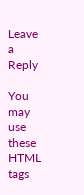Leave a Reply

You may use these HTML tags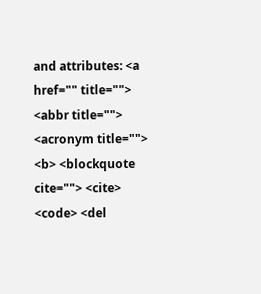and attributes: <a href="" title=""> <abbr title=""> <acronym title=""> <b> <blockquote cite=""> <cite> <code> <del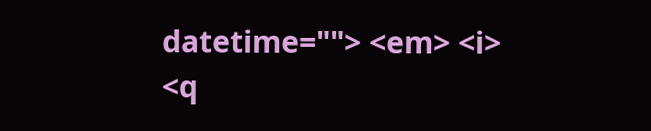datetime=""> <em> <i> <q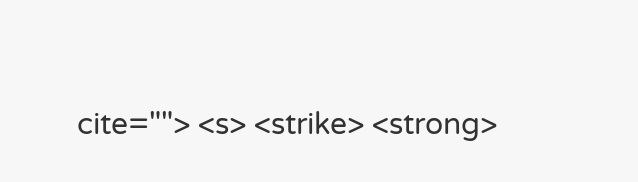cite=""> <s> <strike> <strong>